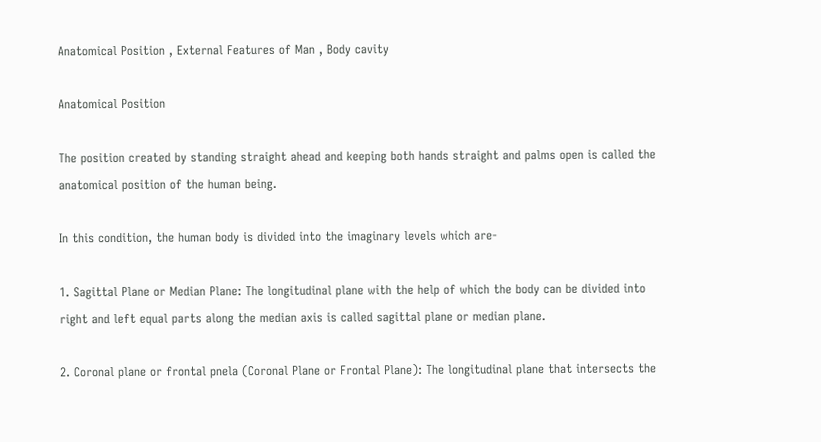Anatomical Position , External Features of Man , Body cavity

Anatomical Position

The position created by standing straight ahead and keeping both hands straight and palms open is called the anatomical position of the human being.

In this condition, the human body is divided into the imaginary levels which are-

1. Sagittal Plane or Median Plane: The longitudinal plane with the help of which the body can be divided into right and left equal parts along the median axis is called sagittal plane or median plane.

2. Coronal plane or frontal pnela (Coronal Plane or Frontal Plane): The longitudinal plane that intersects the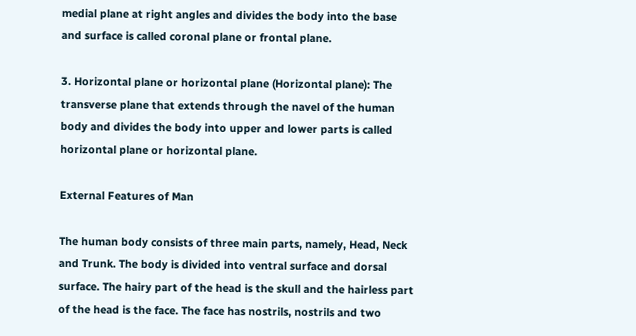medial plane at right angles and divides the body into the base and surface is called coronal plane or frontal plane.

3. Horizontal plane or horizontal plane (Horizontal plane): The transverse plane that extends through the navel of the human body and divides the body into upper and lower parts is called horizontal plane or horizontal plane.

External Features of Man

The human body consists of three main parts, namely, Head, Neck and Trunk. The body is divided into ventral surface and dorsal surface. The hairy part of the head is the skull and the hairless part of the head is the face. The face has nostrils, nostrils and two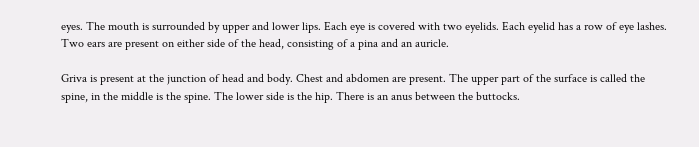eyes. The mouth is surrounded by upper and lower lips. Each eye is covered with two eyelids. Each eyelid has a row of eye lashes. Two ears are present on either side of the head, consisting of a pina and an auricle.

Griva is present at the junction of head and body. Chest and abdomen are present. The upper part of the surface is called the spine, in the middle is the spine. The lower side is the hip. There is an anus between the buttocks.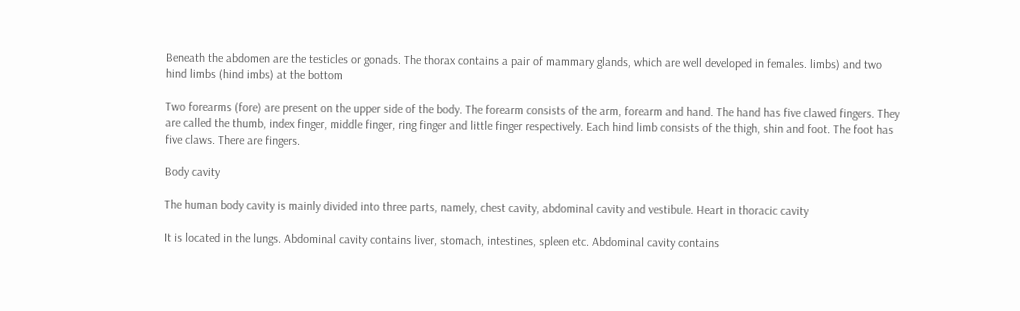Beneath the abdomen are the testicles or gonads. The thorax contains a pair of mammary glands, which are well developed in females. limbs) and two hind limbs (hind imbs) at the bottom

Two forearms (fore) are present on the upper side of the body. The forearm consists of the arm, forearm and hand. The hand has five clawed fingers. They are called the thumb, index finger, middle finger, ring finger and little finger respectively. Each hind limb consists of the thigh, shin and foot. The foot has five claws. There are fingers.

Body cavity

The human body cavity is mainly divided into three parts, namely, chest cavity, abdominal cavity and vestibule. Heart in thoracic cavity

It is located in the lungs. Abdominal cavity contains liver, stomach, intestines, spleen etc. Abdominal cavity contains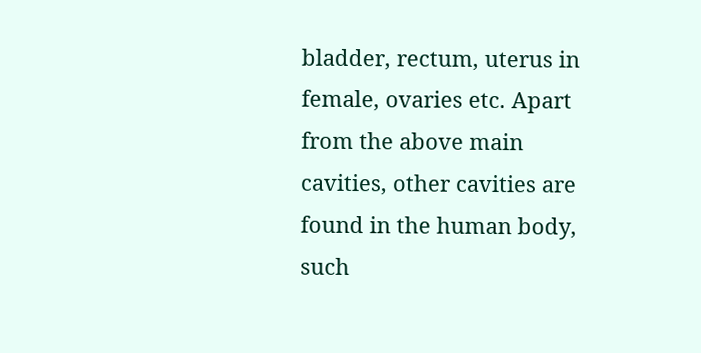bladder, rectum, uterus in female, ovaries etc. Apart from the above main cavities, other cavities are found in the human body, such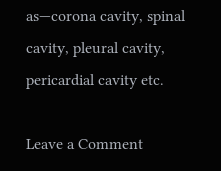as—corona cavity, spinal cavity, pleural cavity, pericardial cavity etc.

Leave a Comment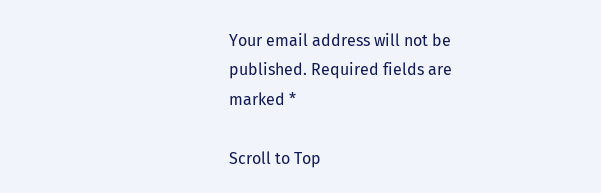Your email address will not be published. Required fields are marked *

Scroll to Top